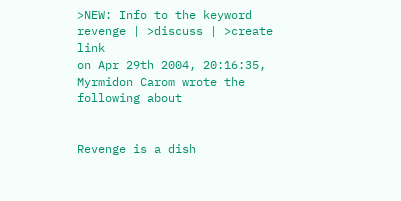>NEW: Info to the keyword revenge | >discuss | >create link
on Apr 29th 2004, 20:16:35, Myrmidon Carom wrote the following about


Revenge is a dish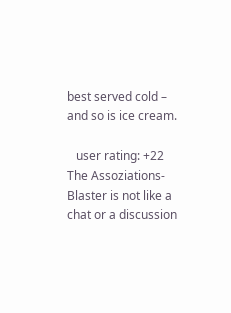best served cold – and so is ice cream.

   user rating: +22
The Assoziations-Blaster is not like a chat or a discussion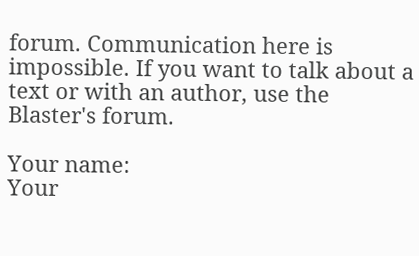forum. Communication here is impossible. If you want to talk about a text or with an author, use the Blaster's forum.

Your name:
Your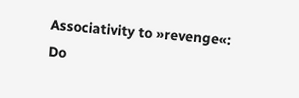Associativity to »revenge«:
Do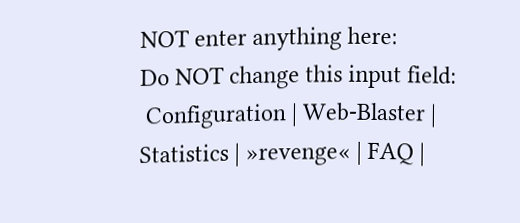NOT enter anything here:
Do NOT change this input field:
 Configuration | Web-Blaster | Statistics | »revenge« | FAQ |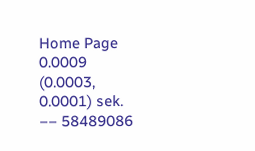Home Page
0.0009 (0.0003, 0.0001) sek. –– 58489086